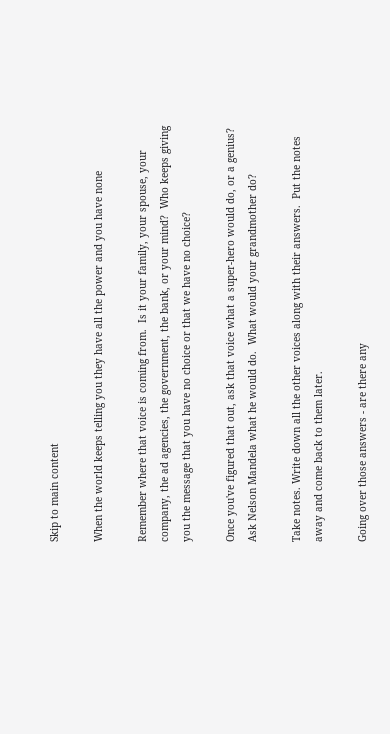Skip to main content

When the world keeps telling you they have all the power and you have none

Remember where that voice is coming from.  Is it your family, your spouse, your company, the ad agencies, the government, the bank, or your mind?  Who keeps giving you the message that you have no choice or that we have no choice?

Once you've figured that out, ask that voice what a super-hero would do, or a genius? Ask Nelson Mandela what he would do.  What would your grandmother do?

Take notes. Write down all the other voices along with their answers.  Put the notes away and come back to them later.

Going over those answers - are there any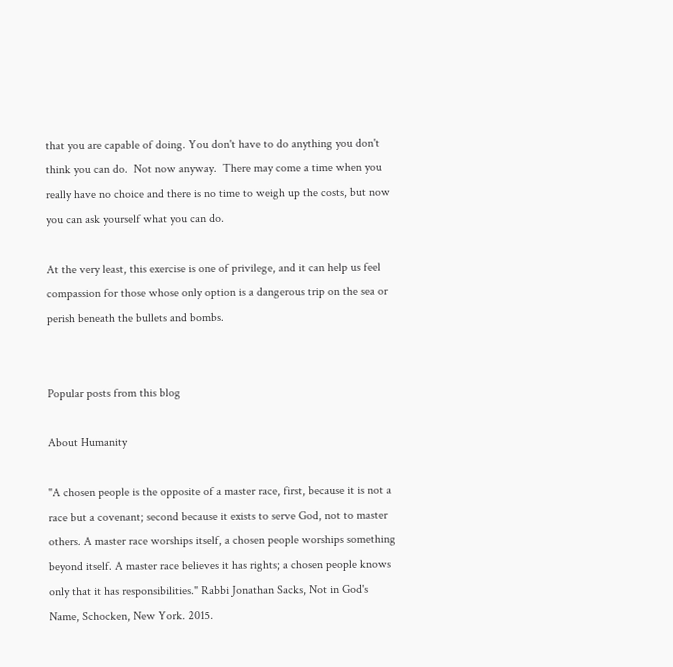that you are capable of doing. You don't have to do anything you don't think you can do.  Not now anyway.  There may come a time when you really have no choice and there is no time to weigh up the costs, but now you can ask yourself what you can do.

At the very least, this exercise is one of privilege, and it can help us feel compassion for those whose only option is a dangerous trip on the sea or perish beneath the bullets and bombs.


Popular posts from this blog

About Humanity

"A chosen people is the opposite of a master race, first, because it is not a race but a covenant; second because it exists to serve God, not to master others. A master race worships itself, a chosen people worships something beyond itself. A master race believes it has rights; a chosen people knows only that it has responsibilities." Rabbi Jonathan Sacks, Not in God's Name, Schocken, New York. 2015.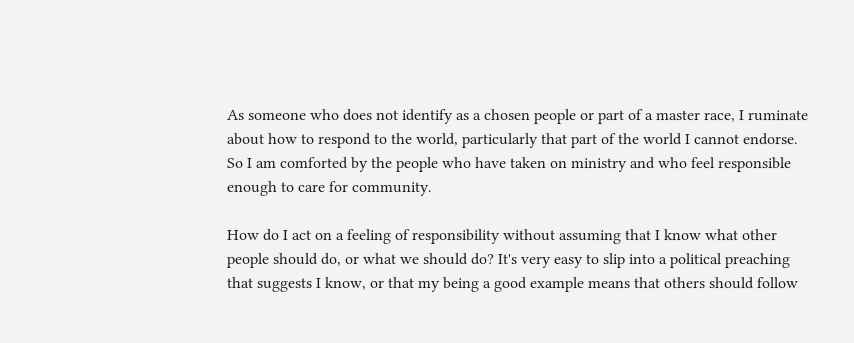As someone who does not identify as a chosen people or part of a master race, I ruminate about how to respond to the world, particularly that part of the world I cannot endorse. So I am comforted by the people who have taken on ministry and who feel responsible enough to care for community.

How do I act on a feeling of responsibility without assuming that I know what other people should do, or what we should do? It's very easy to slip into a political preaching that suggests I know, or that my being a good example means that others should follow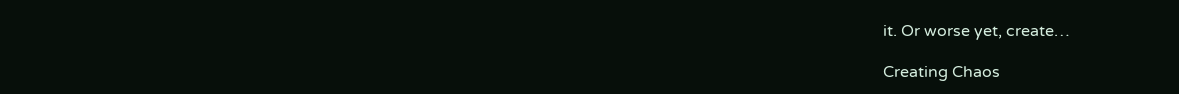it. Or worse yet, create…

Creating Chaos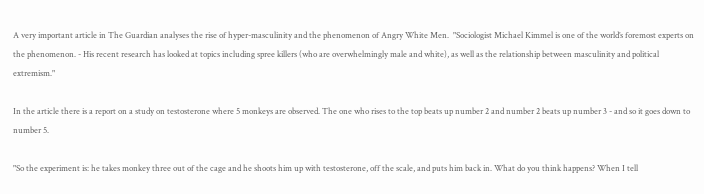A very important article in The Guardian analyses the rise of hyper-masculinity and the phenomenon of Angry White Men.  "Sociologist Michael Kimmel is one of the world’s foremost experts on the phenomenon. - His recent research has looked at topics including spree killers (who are overwhelmingly male and white), as well as the relationship between masculinity and political extremism."

In the article there is a report on a study on testosterone where 5 monkeys are observed. The one who rises to the top beats up number 2 and number 2 beats up number 3 - and so it goes down to number 5.

"So the experiment is: he takes monkey three out of the cage and he shoots him up with testosterone, off the scale, and puts him back in. What do you think happens? When I tell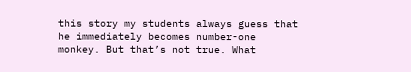this story my students always guess that he immediately becomes number-one monkey. But that’s not true. What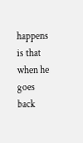happens is that when he goes back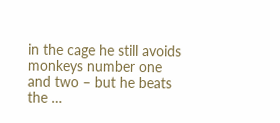in the cage he still avoids monkeys number one and two – but he beats the …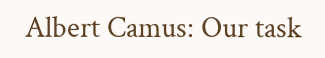Albert Camus: Our task